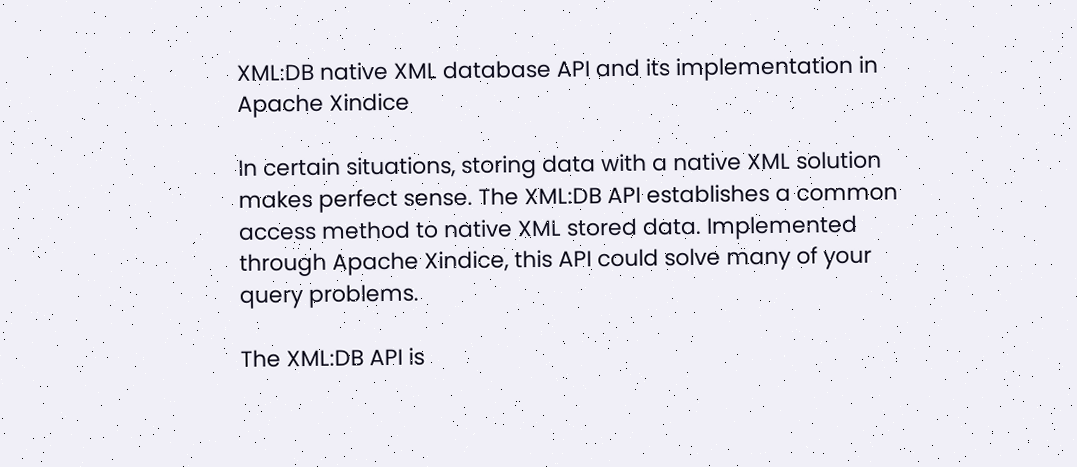XML:DB native XML database API and its implementation in Apache Xindice

In certain situations, storing data with a native XML solution makes perfect sense. The XML:DB API establishes a common access method to native XML stored data. Implemented through Apache Xindice, this API could solve many of your query problems.

The XML:DB API is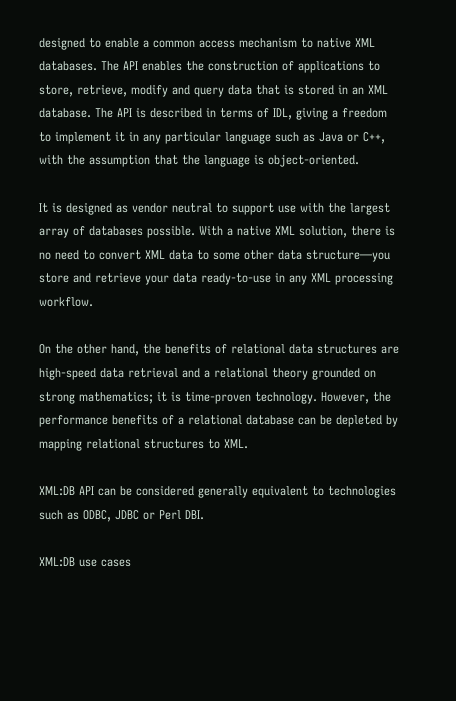designed to enable a common access mechanism to native XML databases. The API enables the construction of applications to store, retrieve, modify and query data that is stored in an XML database. The API is described in terms of IDL, giving a freedom to implement it in any particular language such as Java or C++, with the assumption that the language is object-oriented.

It is designed as vendor neutral to support use with the largest array of databases possible. With a native XML solution, there is no need to convert XML data to some other data structure—you store and retrieve your data ready-to-use in any XML processing workflow.

On the other hand, the benefits of relational data structures are high-speed data retrieval and a relational theory grounded on strong mathematics; it is time-proven technology. However, the performance benefits of a relational database can be depleted by mapping relational structures to XML.

XML:DB API can be considered generally equivalent to technologies such as ODBC, JDBC or Perl DBI.

XML:DB use cases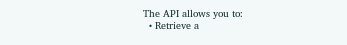The API allows you to:
  • Retrieve a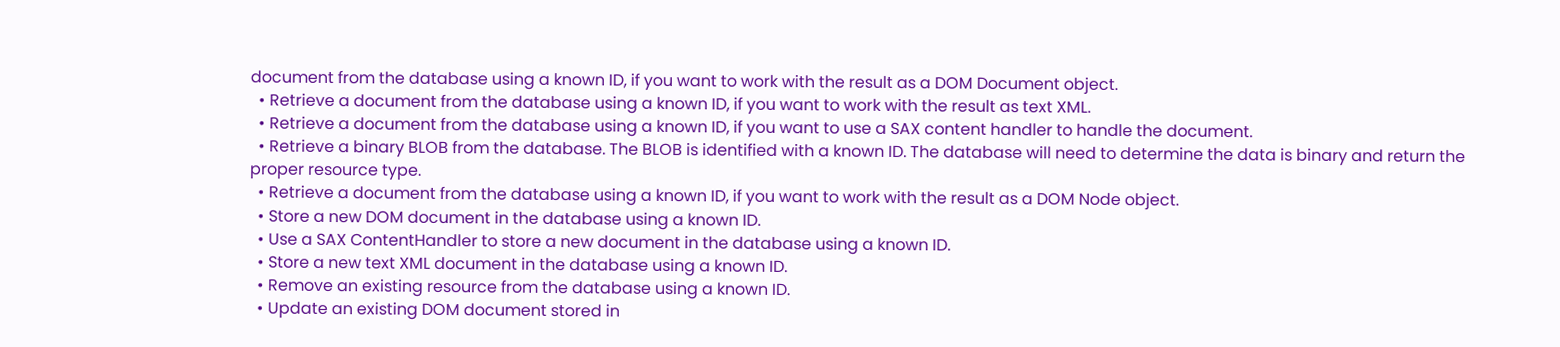document from the database using a known ID, if you want to work with the result as a DOM Document object.
  • Retrieve a document from the database using a known ID, if you want to work with the result as text XML.
  • Retrieve a document from the database using a known ID, if you want to use a SAX content handler to handle the document.
  • Retrieve a binary BLOB from the database. The BLOB is identified with a known ID. The database will need to determine the data is binary and return the proper resource type.
  • Retrieve a document from the database using a known ID, if you want to work with the result as a DOM Node object.
  • Store a new DOM document in the database using a known ID.
  • Use a SAX ContentHandler to store a new document in the database using a known ID.
  • Store a new text XML document in the database using a known ID.
  • Remove an existing resource from the database using a known ID.
  • Update an existing DOM document stored in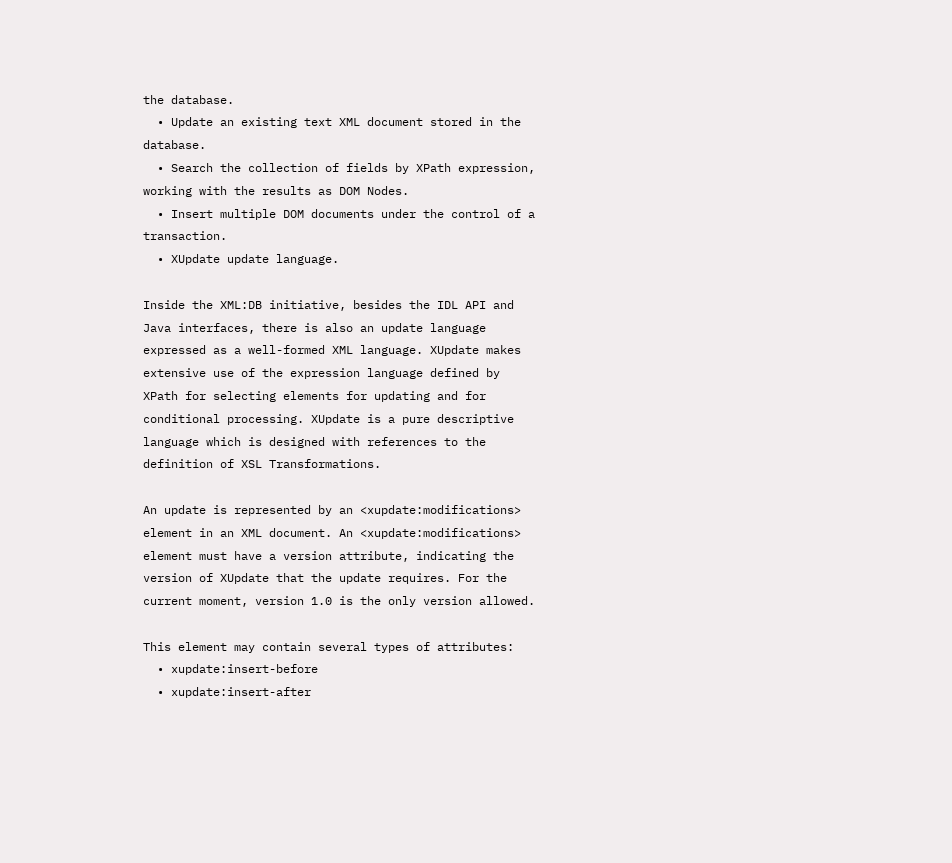the database.
  • Update an existing text XML document stored in the database.
  • Search the collection of fields by XPath expression, working with the results as DOM Nodes.
  • Insert multiple DOM documents under the control of a transaction.
  • XUpdate update language.

Inside the XML:DB initiative, besides the IDL API and Java interfaces, there is also an update language expressed as a well-formed XML language. XUpdate makes extensive use of the expression language defined by XPath for selecting elements for updating and for conditional processing. XUpdate is a pure descriptive language which is designed with references to the definition of XSL Transformations.

An update is represented by an <xupdate:modifications> element in an XML document. An <xupdate:modifications> element must have a version attribute, indicating the version of XUpdate that the update requires. For the current moment, version 1.0 is the only version allowed.

This element may contain several types of attributes:
  • xupdate:insert-before
  • xupdate:insert-after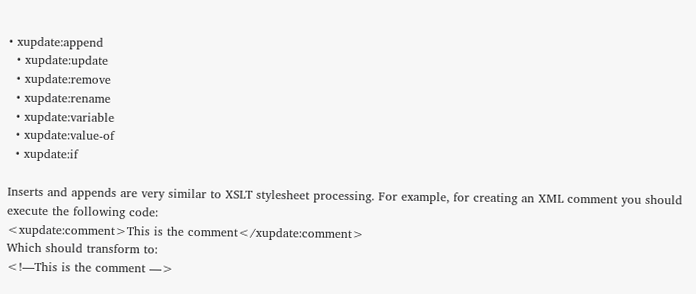• xupdate:append
  • xupdate:update
  • xupdate:remove
  • xupdate:rename
  • xupdate:variable
  • xupdate:value-of
  • xupdate:if

Inserts and appends are very similar to XSLT stylesheet processing. For example, for creating an XML comment you should execute the following code:
<xupdate:comment>This is the comment</xupdate:comment>
Which should transform to:
<!—This is the comment —>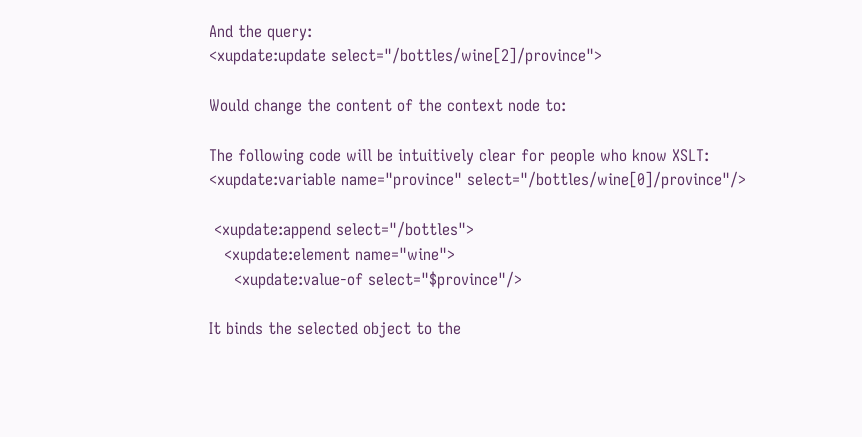And the query:
<xupdate:update select="/bottles/wine[2]/province">

Would change the content of the context node to:

The following code will be intuitively clear for people who know XSLT:
<xupdate:variable name="province" select="/bottles/wine[0]/province"/>

 <xupdate:append select="/bottles">
   <xupdate:element name="wine">
     <xupdate:value-of select="$province"/>

It binds the selected object to the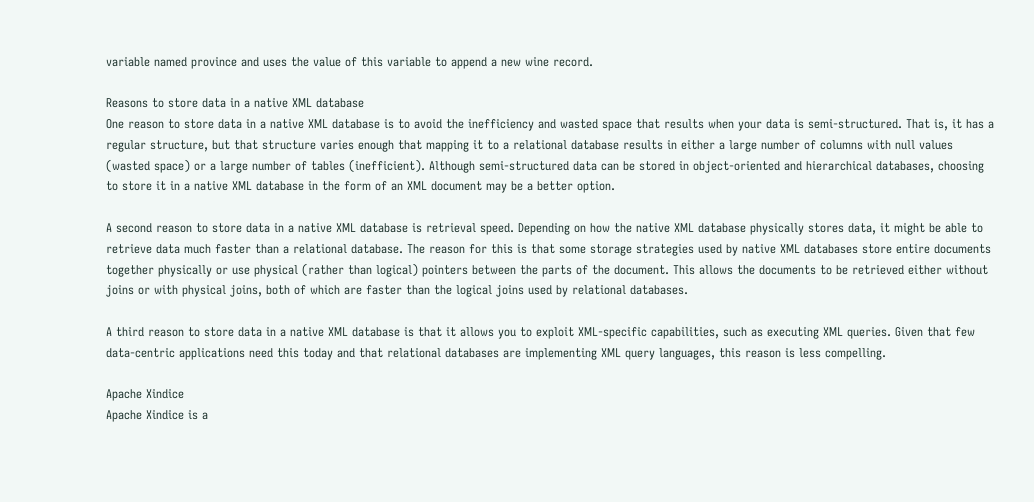variable named province and uses the value of this variable to append a new wine record.

Reasons to store data in a native XML database
One reason to store data in a native XML database is to avoid the inefficiency and wasted space that results when your data is semi-structured. That is, it has a regular structure, but that structure varies enough that mapping it to a relational database results in either a large number of columns with null values (wasted space) or a large number of tables (inefficient). Although semi-structured data can be stored in object-oriented and hierarchical databases, choosing to store it in a native XML database in the form of an XML document may be a better option.

A second reason to store data in a native XML database is retrieval speed. Depending on how the native XML database physically stores data, it might be able to retrieve data much faster than a relational database. The reason for this is that some storage strategies used by native XML databases store entire documents together physically or use physical (rather than logical) pointers between the parts of the document. This allows the documents to be retrieved either without joins or with physical joins, both of which are faster than the logical joins used by relational databases.

A third reason to store data in a native XML database is that it allows you to exploit XML-specific capabilities, such as executing XML queries. Given that few data-centric applications need this today and that relational databases are implementing XML query languages, this reason is less compelling.

Apache Xindice
Apache Xindice is a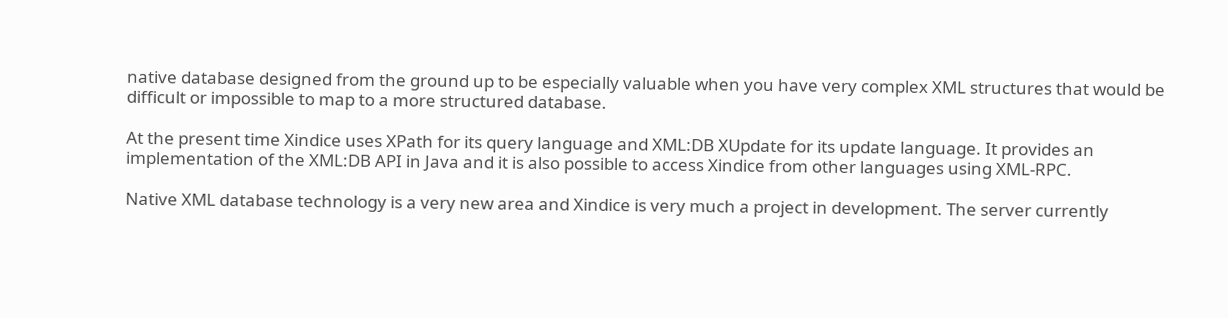native database designed from the ground up to be especially valuable when you have very complex XML structures that would be difficult or impossible to map to a more structured database.

At the present time Xindice uses XPath for its query language and XML:DB XUpdate for its update language. It provides an implementation of the XML:DB API in Java and it is also possible to access Xindice from other languages using XML-RPC.

Native XML database technology is a very new area and Xindice is very much a project in development. The server currently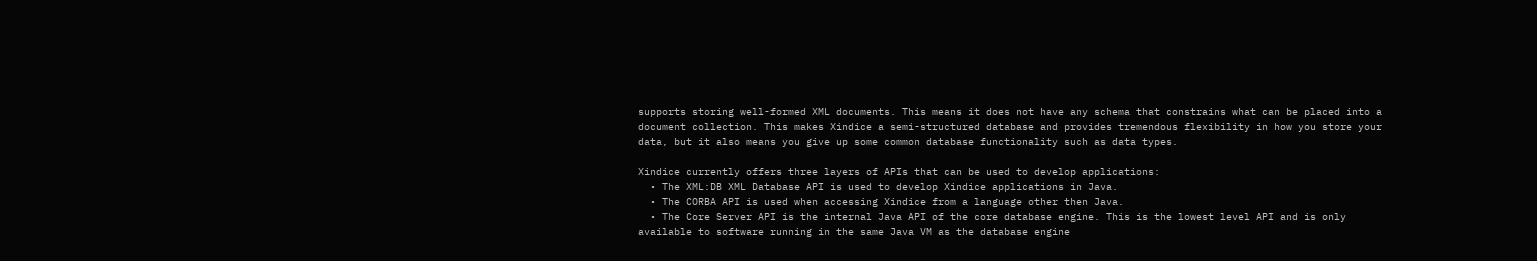supports storing well-formed XML documents. This means it does not have any schema that constrains what can be placed into a document collection. This makes Xindice a semi-structured database and provides tremendous flexibility in how you store your data, but it also means you give up some common database functionality such as data types.

Xindice currently offers three layers of APIs that can be used to develop applications:
  • The XML:DB XML Database API is used to develop Xindice applications in Java.
  • The CORBA API is used when accessing Xindice from a language other then Java.
  • The Core Server API is the internal Java API of the core database engine. This is the lowest level API and is only available to software running in the same Java VM as the database engine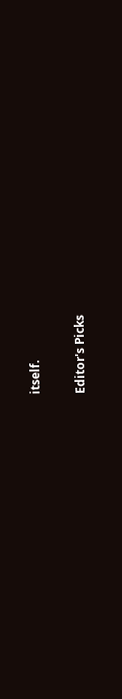itself.

Editor's Picks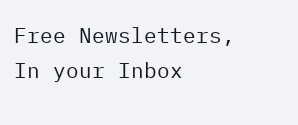Free Newsletters, In your Inbox